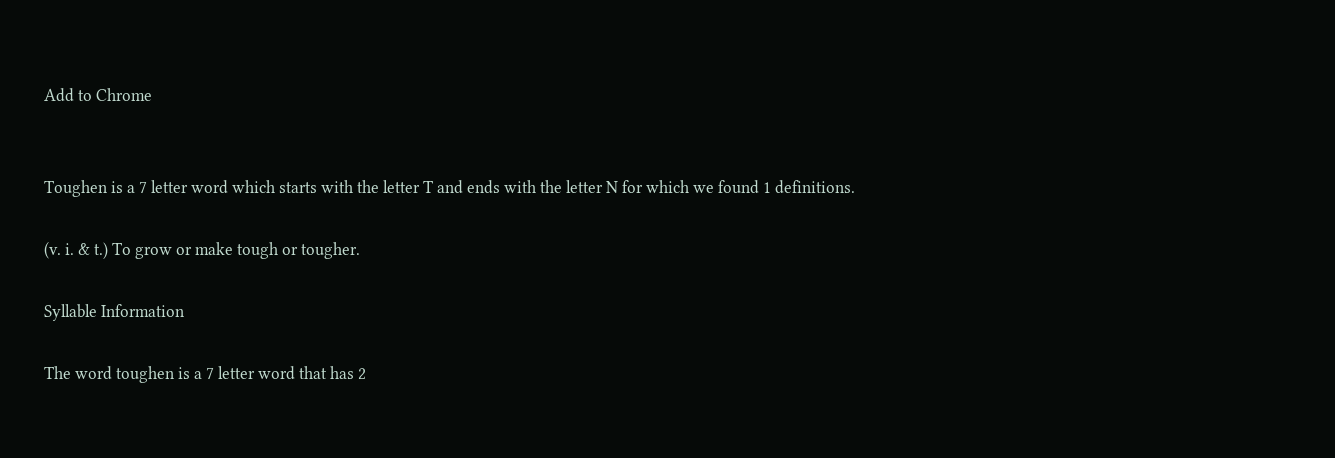Add to Chrome


Toughen is a 7 letter word which starts with the letter T and ends with the letter N for which we found 1 definitions.

(v. i. & t.) To grow or make tough or tougher.

Syllable Information

The word toughen is a 7 letter word that has 2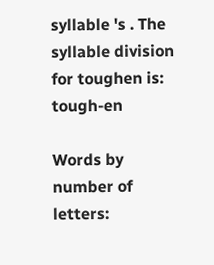syllable 's . The syllable division for toughen is: tough-en

Words by number of letters: